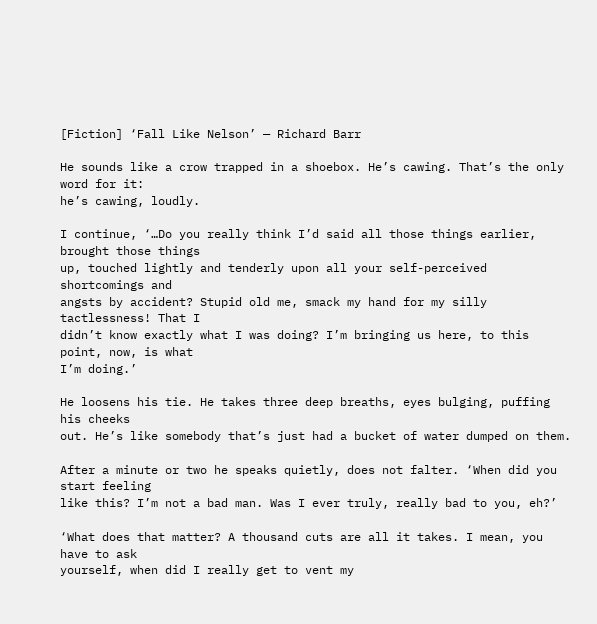[Fiction] ‘Fall Like Nelson’ — Richard Barr

He sounds like a crow trapped in a shoebox. He’s cawing. That’s the only word for it:
he’s cawing, loudly.

I continue, ‘…Do you really think I’d said all those things earlier, brought those things
up, touched lightly and tenderly upon all your self-perceived shortcomings and
angsts by accident? Stupid old me, smack my hand for my silly tactlessness! That I
didn’t know exactly what I was doing? I’m bringing us here, to this point, now, is what
I’m doing.’

He loosens his tie. He takes three deep breaths, eyes bulging, puffing his cheeks
out. He’s like somebody that’s just had a bucket of water dumped on them.

After a minute or two he speaks quietly, does not falter. ‘When did you start feeling
like this? I’m not a bad man. Was I ever truly, really bad to you, eh?’

‘What does that matter? A thousand cuts are all it takes. I mean, you have to ask
yourself, when did I really get to vent my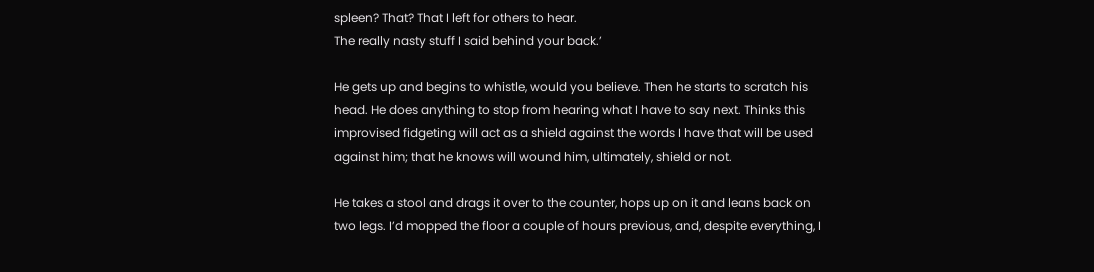spleen? That? That I left for others to hear.
The really nasty stuff I said behind your back.’

He gets up and begins to whistle, would you believe. Then he starts to scratch his
head. He does anything to stop from hearing what I have to say next. Thinks this
improvised fidgeting will act as a shield against the words I have that will be used
against him; that he knows will wound him, ultimately, shield or not.

He takes a stool and drags it over to the counter, hops up on it and leans back on
two legs. I’d mopped the floor a couple of hours previous, and, despite everything, I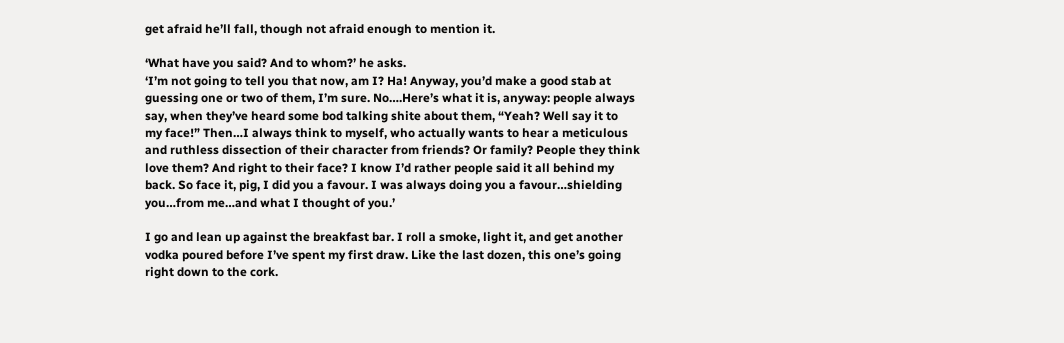get afraid he’ll fall, though not afraid enough to mention it.

‘What have you said? And to whom?’ he asks.
‘I’m not going to tell you that now, am I? Ha! Anyway, you’d make a good stab at
guessing one or two of them, I’m sure. No….Here’s what it is, anyway: people always
say, when they’ve heard some bod talking shite about them, “Yeah? Well say it to
my face!” Then…I always think to myself, who actually wants to hear a meticulous
and ruthless dissection of their character from friends? Or family? People they think
love them? And right to their face? I know I’d rather people said it all behind my
back. So face it, pig, I did you a favour. I was always doing you a favour…shielding
you…from me…and what I thought of you.’

I go and lean up against the breakfast bar. I roll a smoke, light it, and get another
vodka poured before I’ve spent my first draw. Like the last dozen, this one’s going
right down to the cork.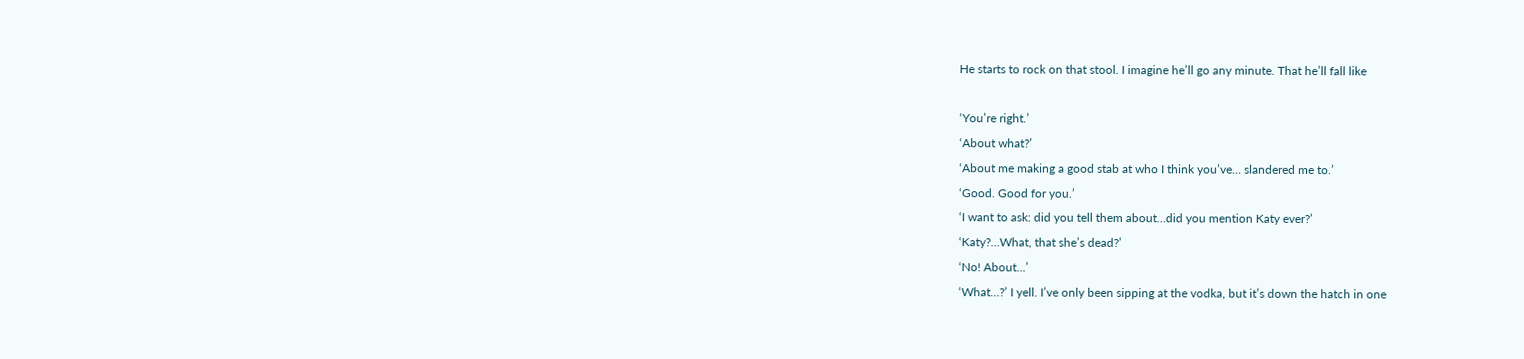He starts to rock on that stool. I imagine he’ll go any minute. That he’ll fall like

‘You’re right.’
‘About what?’
‘About me making a good stab at who I think you’ve… slandered me to.’
‘Good. Good for you.’
‘I want to ask: did you tell them about…did you mention Katy ever?’
‘Katy?…What, that she’s dead?’
‘No! About…’
‘What…?’ I yell. I’ve only been sipping at the vodka, but it’s down the hatch in one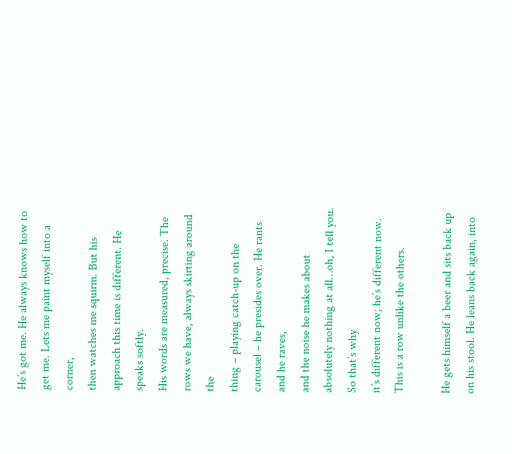He’s got me. He always knows how to get me. Lets me paint myself into a corner,
then watches me squirm. But his approach this time is different. He speaks softly.
His words are measured, precise. The rows we have, always skirting around the
thing – playing catch-up on the carousel – he presides over. He rants and he raves,
and the noise he makes about absolutely nothing at all…oh, I tell you. So that’s why
it’s different now; he’s different now. This is a row unlike the others.

He gets himself a beer and sits back up on his stool. He leans back again, into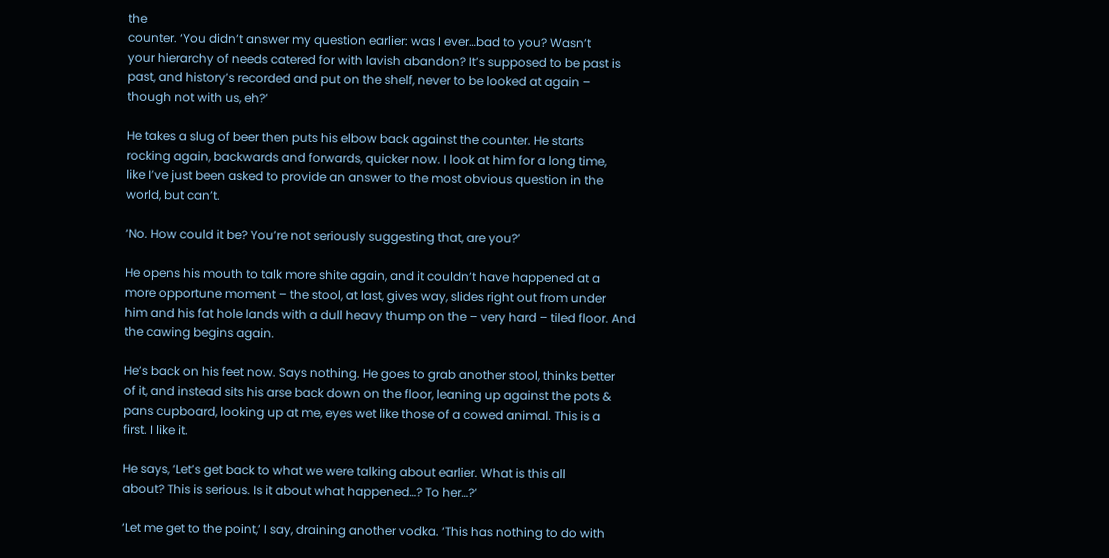the
counter. ‘You didn’t answer my question earlier: was I ever…bad to you? Wasn’t
your hierarchy of needs catered for with lavish abandon? It’s supposed to be past is
past, and history’s recorded and put on the shelf, never to be looked at again –
though not with us, eh?’

He takes a slug of beer then puts his elbow back against the counter. He starts
rocking again, backwards and forwards, quicker now. I look at him for a long time,
like I’ve just been asked to provide an answer to the most obvious question in the
world, but can’t.

‘No. How could it be? You’re not seriously suggesting that, are you?’

He opens his mouth to talk more shite again, and it couldn’t have happened at a
more opportune moment – the stool, at last, gives way, slides right out from under
him and his fat hole lands with a dull heavy thump on the – very hard – tiled floor. And
the cawing begins again.

He’s back on his feet now. Says nothing. He goes to grab another stool, thinks better
of it, and instead sits his arse back down on the floor, leaning up against the pots &
pans cupboard, looking up at me, eyes wet like those of a cowed animal. This is a
first. I like it.

He says, ‘Let’s get back to what we were talking about earlier. What is this all
about? This is serious. Is it about what happened…? To her…?’

‘Let me get to the point,’ I say, draining another vodka. ‘This has nothing to do with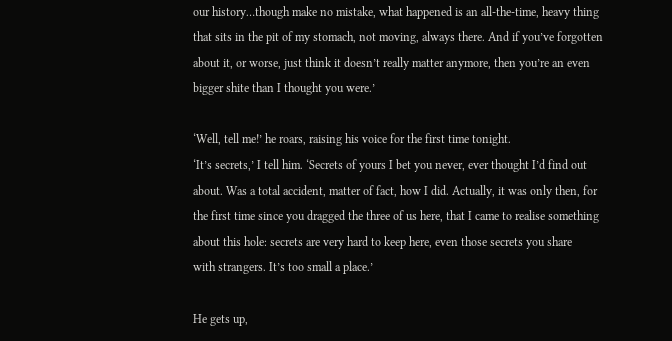our history…though make no mistake, what happened is an all-the-time, heavy thing
that sits in the pit of my stomach, not moving, always there. And if you’ve forgotten
about it, or worse, just think it doesn’t really matter anymore, then you’re an even
bigger shite than I thought you were.’

‘Well, tell me!’ he roars, raising his voice for the first time tonight.
‘It’s secrets,’ I tell him. ‘Secrets of yours I bet you never, ever thought I’d find out
about. Was a total accident, matter of fact, how I did. Actually, it was only then, for
the first time since you dragged the three of us here, that I came to realise something
about this hole: secrets are very hard to keep here, even those secrets you share
with strangers. It’s too small a place.’

He gets up,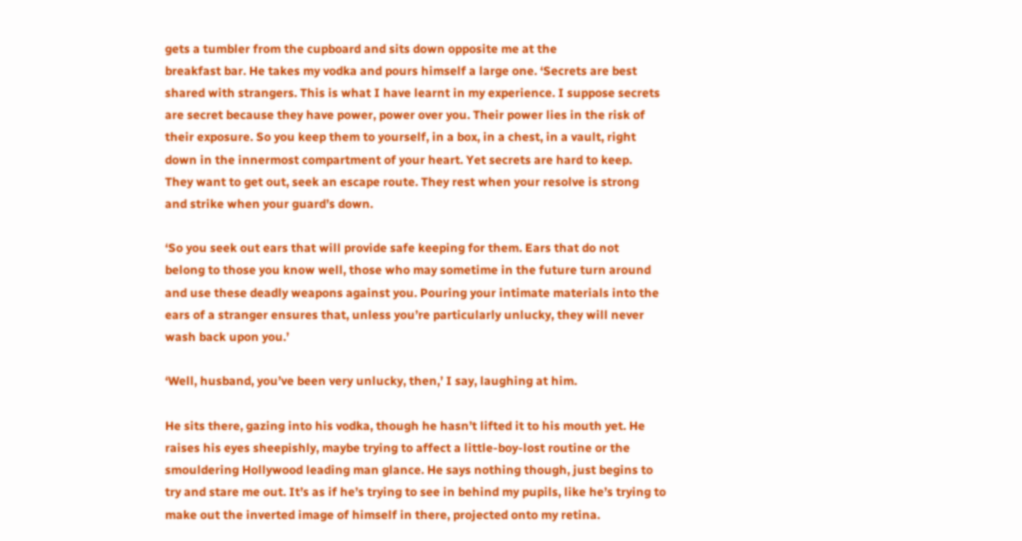gets a tumbler from the cupboard and sits down opposite me at the
breakfast bar. He takes my vodka and pours himself a large one. ‘Secrets are best
shared with strangers. This is what I have learnt in my experience. I suppose secrets
are secret because they have power, power over you. Their power lies in the risk of
their exposure. So you keep them to yourself, in a box, in a chest, in a vault, right
down in the innermost compartment of your heart. Yet secrets are hard to keep.
They want to get out, seek an escape route. They rest when your resolve is strong
and strike when your guard’s down.

‘So you seek out ears that will provide safe keeping for them. Ears that do not
belong to those you know well, those who may sometime in the future turn around
and use these deadly weapons against you. Pouring your intimate materials into the
ears of a stranger ensures that, unless you’re particularly unlucky, they will never
wash back upon you.’

‘Well, husband, you’ve been very unlucky, then,’ I say, laughing at him.

He sits there, gazing into his vodka, though he hasn’t lifted it to his mouth yet. He
raises his eyes sheepishly, maybe trying to affect a little-boy-lost routine or the
smouldering Hollywood leading man glance. He says nothing though, just begins to
try and stare me out. It’s as if he’s trying to see in behind my pupils, like he’s trying to
make out the inverted image of himself in there, projected onto my retina.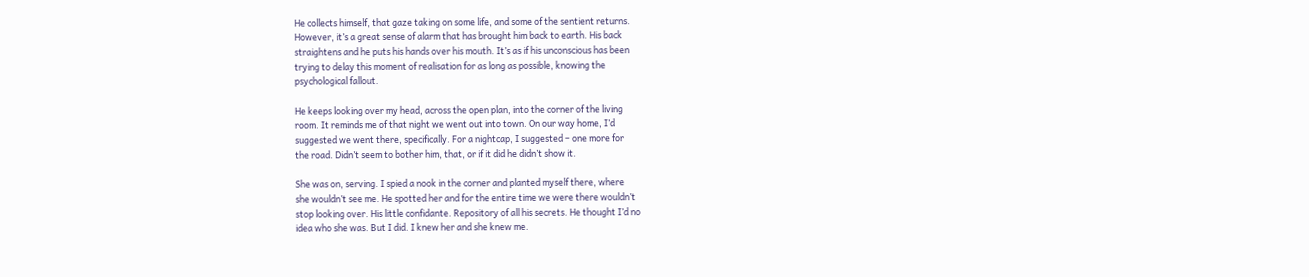He collects himself, that gaze taking on some life, and some of the sentient returns.
However, it’s a great sense of alarm that has brought him back to earth. His back
straightens and he puts his hands over his mouth. It’s as if his unconscious has been
trying to delay this moment of realisation for as long as possible, knowing the
psychological fallout.

He keeps looking over my head, across the open plan, into the corner of the living
room. It reminds me of that night we went out into town. On our way home, I’d
suggested we went there, specifically. For a nightcap, I suggested – one more for
the road. Didn’t seem to bother him, that, or if it did he didn’t show it.

She was on, serving. I spied a nook in the corner and planted myself there, where
she wouldn’t see me. He spotted her and for the entire time we were there wouldn’t
stop looking over. His little confidante. Repository of all his secrets. He thought I’d no
idea who she was. But I did. I knew her and she knew me.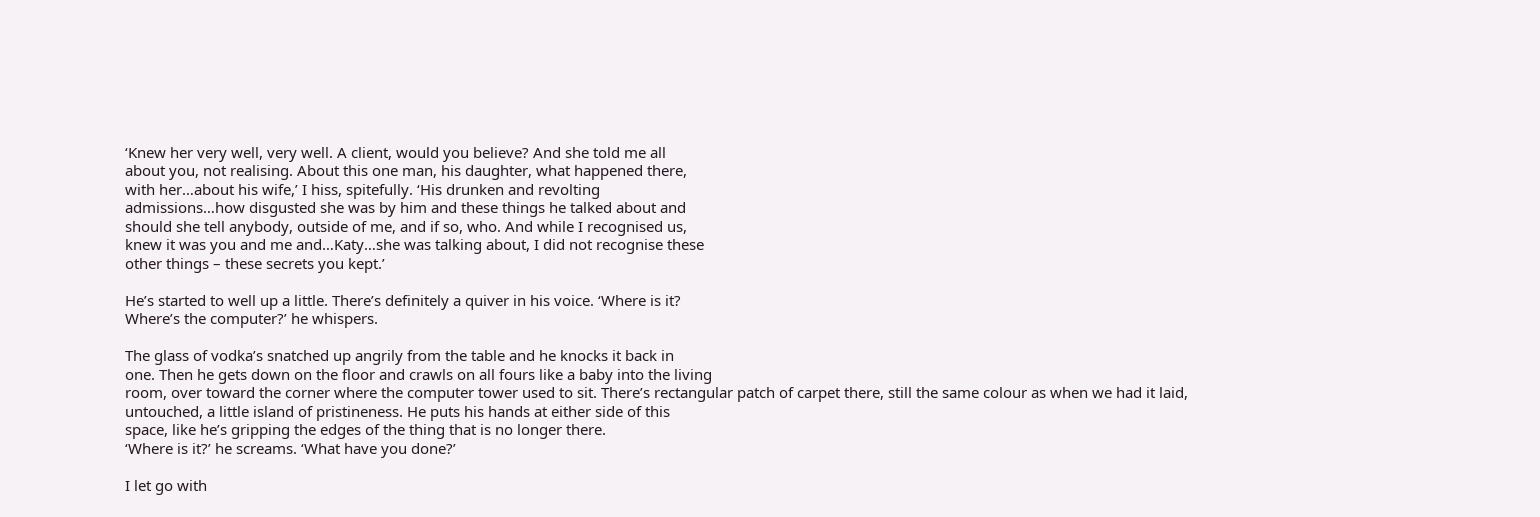‘Knew her very well, very well. A client, would you believe? And she told me all
about you, not realising. About this one man, his daughter, what happened there,
with her…about his wife,’ I hiss, spitefully. ‘His drunken and revolting
admissions…how disgusted she was by him and these things he talked about and
should she tell anybody, outside of me, and if so, who. And while I recognised us,
knew it was you and me and…Katy…she was talking about, I did not recognise these
other things – these secrets you kept.’

He’s started to well up a little. There’s definitely a quiver in his voice. ‘Where is it?
Where’s the computer?’ he whispers.

The glass of vodka’s snatched up angrily from the table and he knocks it back in
one. Then he gets down on the floor and crawls on all fours like a baby into the living
room, over toward the corner where the computer tower used to sit. There’s rectangular patch of carpet there, still the same colour as when we had it laid,
untouched, a little island of pristineness. He puts his hands at either side of this
space, like he’s gripping the edges of the thing that is no longer there.
‘Where is it?’ he screams. ‘What have you done?’

I let go with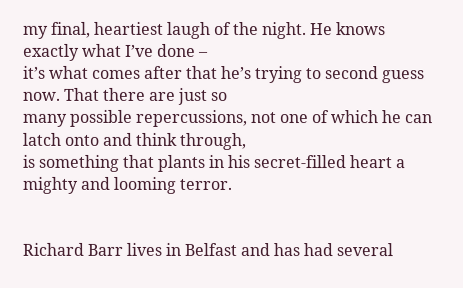my final, heartiest laugh of the night. He knows exactly what I’ve done –
it’s what comes after that he’s trying to second guess now. That there are just so
many possible repercussions, not one of which he can latch onto and think through,
is something that plants in his secret-filled heart a mighty and looming terror.


Richard Barr lives in Belfast and has had several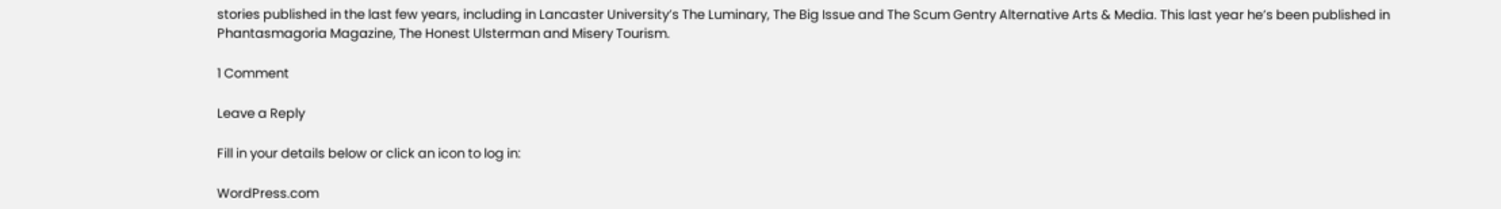stories published in the last few years, including in Lancaster University’s The Luminary, The Big Issue and The Scum Gentry Alternative Arts & Media. This last year he’s been published in Phantasmagoria Magazine, The Honest Ulsterman and Misery Tourism.

1 Comment

Leave a Reply

Fill in your details below or click an icon to log in:

WordPress.com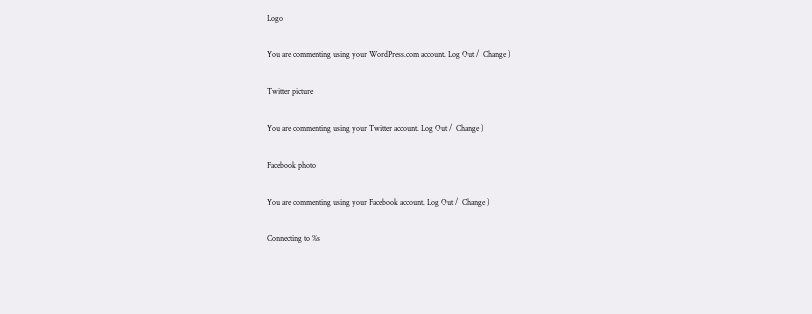Logo

You are commenting using your WordPress.com account. Log Out /  Change )

Twitter picture

You are commenting using your Twitter account. Log Out /  Change )

Facebook photo

You are commenting using your Facebook account. Log Out /  Change )

Connecting to %s